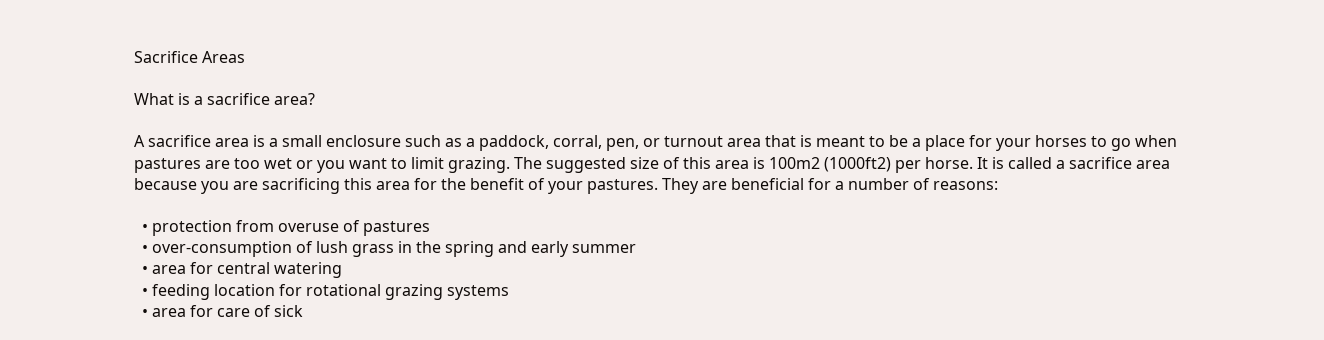Sacrifice Areas

What is a sacrifice area?

A sacrifice area is a small enclosure such as a paddock, corral, pen, or turnout area that is meant to be a place for your horses to go when pastures are too wet or you want to limit grazing. The suggested size of this area is 100m2 (1000ft2) per horse. It is called a sacrifice area because you are sacrificing this area for the benefit of your pastures. They are beneficial for a number of reasons:

  • protection from overuse of pastures
  • over-consumption of lush grass in the spring and early summer
  • area for central watering
  • feeding location for rotational grazing systems
  • area for care of sick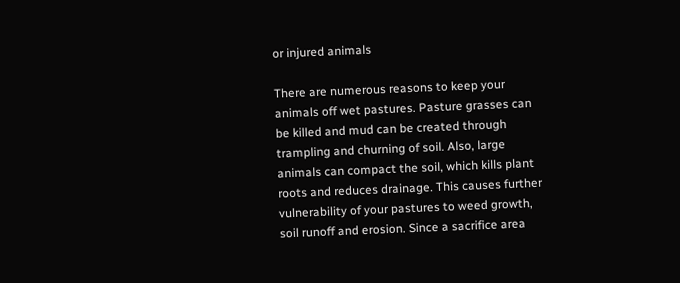or injured animals

There are numerous reasons to keep your animals off wet pastures. Pasture grasses can be killed and mud can be created through trampling and churning of soil. Also, large animals can compact the soil, which kills plant roots and reduces drainage. This causes further vulnerability of your pastures to weed growth, soil runoff and erosion. Since a sacrifice area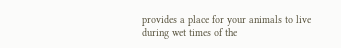provides a place for your animals to live during wet times of the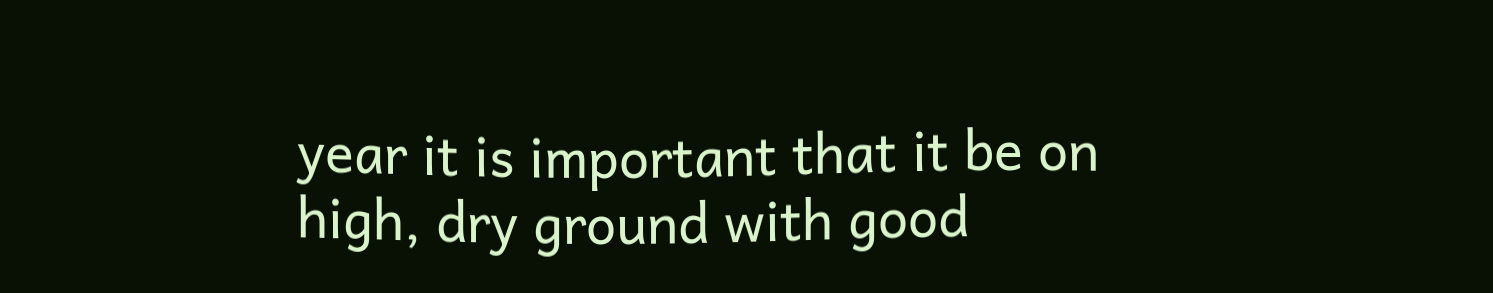year it is important that it be on high, dry ground with good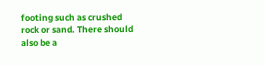footing such as crushed rock or sand. There should also be a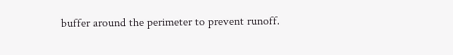buffer around the perimeter to prevent runoff.